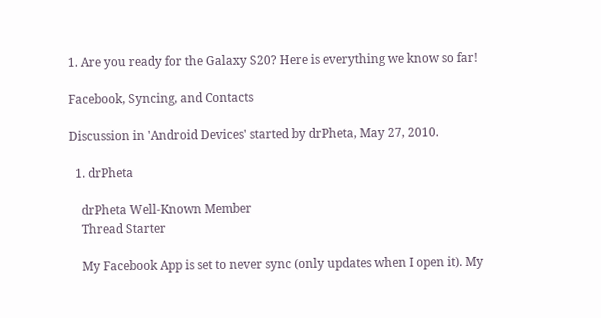1. Are you ready for the Galaxy S20? Here is everything we know so far!

Facebook, Syncing, and Contacts

Discussion in 'Android Devices' started by drPheta, May 27, 2010.

  1. drPheta

    drPheta Well-Known Member
    Thread Starter

    My Facebook App is set to never sync (only updates when I open it). My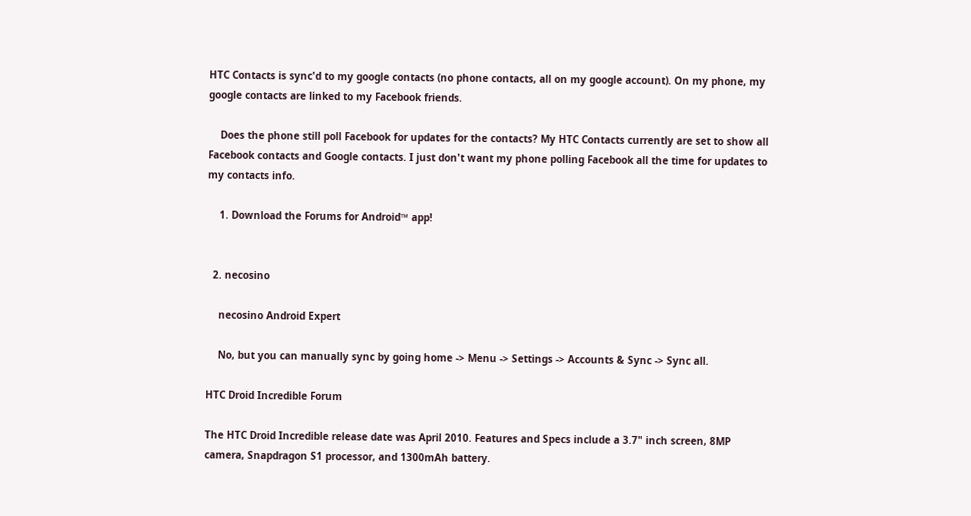HTC Contacts is sync'd to my google contacts (no phone contacts, all on my google account). On my phone, my google contacts are linked to my Facebook friends.

    Does the phone still poll Facebook for updates for the contacts? My HTC Contacts currently are set to show all Facebook contacts and Google contacts. I just don't want my phone polling Facebook all the time for updates to my contacts info.

    1. Download the Forums for Android™ app!


  2. necosino

    necosino Android Expert

    No, but you can manually sync by going home -> Menu -> Settings -> Accounts & Sync -> Sync all.

HTC Droid Incredible Forum

The HTC Droid Incredible release date was April 2010. Features and Specs include a 3.7" inch screen, 8MP camera, Snapdragon S1 processor, and 1300mAh battery.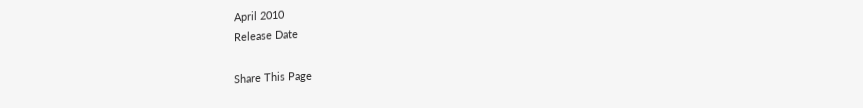April 2010
Release Date

Share This Page